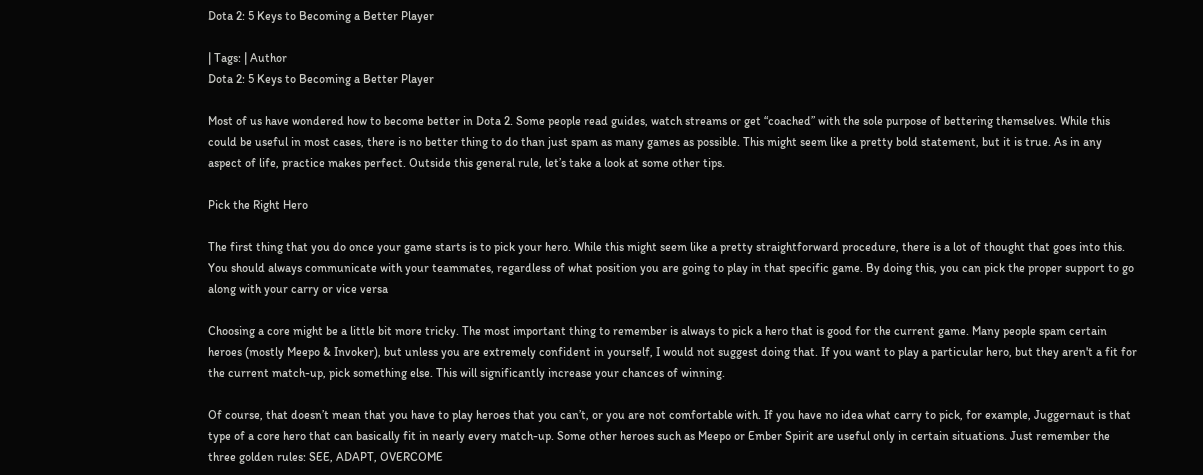Dota 2: 5 Keys to Becoming a Better Player

| Tags: | Author
Dota 2: 5 Keys to Becoming a Better Player

Most of us have wondered how to become better in Dota 2. Some people read guides, watch streams or get “coached” with the sole purpose of bettering themselves. While this could be useful in most cases, there is no better thing to do than just spam as many games as possible. This might seem like a pretty bold statement, but it is true. As in any aspect of life, practice makes perfect. Outside this general rule, let’s take a look at some other tips.

Pick the Right Hero

The first thing that you do once your game starts is to pick your hero. While this might seem like a pretty straightforward procedure, there is a lot of thought that goes into this. You should always communicate with your teammates, regardless of what position you are going to play in that specific game. By doing this, you can pick the proper support to go along with your carry or vice versa

Choosing a core might be a little bit more tricky. The most important thing to remember is always to pick a hero that is good for the current game. Many people spam certain heroes (mostly Meepo & Invoker), but unless you are extremely confident in yourself, I would not suggest doing that. If you want to play a particular hero, but they aren't a fit for the current match-up, pick something else. This will significantly increase your chances of winning.

Of course, that doesn’t mean that you have to play heroes that you can’t, or you are not comfortable with. If you have no idea what carry to pick, for example, Juggernaut is that type of a core hero that can basically fit in nearly every match-up. Some other heroes such as Meepo or Ember Spirit are useful only in certain situations. Just remember the three golden rules: SEE, ADAPT, OVERCOME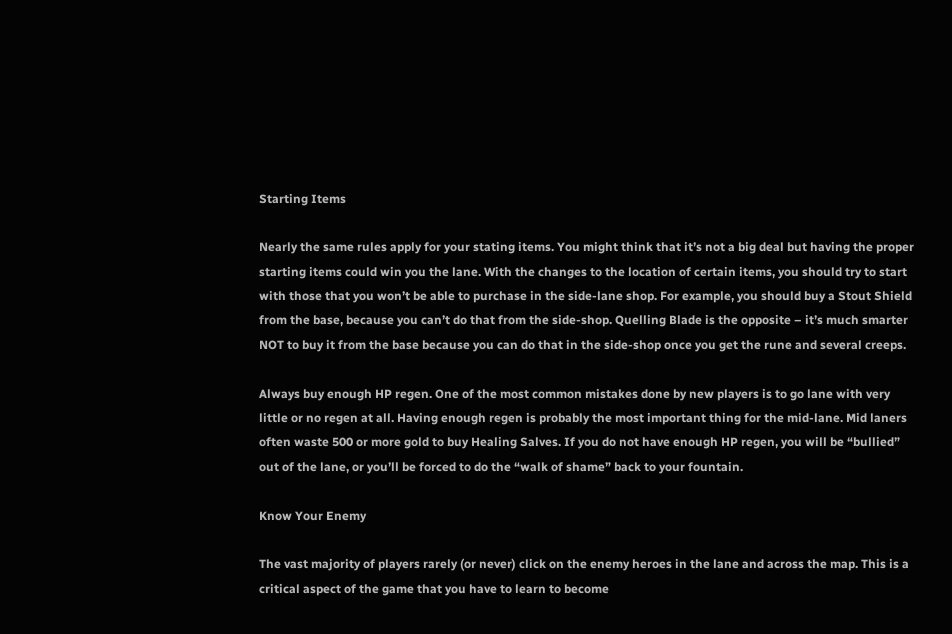Starting Items

Nearly the same rules apply for your stating items. You might think that it’s not a big deal but having the proper starting items could win you the lane. With the changes to the location of certain items, you should try to start with those that you won’t be able to purchase in the side-lane shop. For example, you should buy a Stout Shield from the base, because you can’t do that from the side-shop. Quelling Blade is the opposite – it’s much smarter NOT to buy it from the base because you can do that in the side-shop once you get the rune and several creeps.

Always buy enough HP regen. One of the most common mistakes done by new players is to go lane with very little or no regen at all. Having enough regen is probably the most important thing for the mid-lane. Mid laners often waste 500 or more gold to buy Healing Salves. If you do not have enough HP regen, you will be “bullied” out of the lane, or you’ll be forced to do the “walk of shame” back to your fountain.

Know Your Enemy

The vast majority of players rarely (or never) click on the enemy heroes in the lane and across the map. This is a critical aspect of the game that you have to learn to become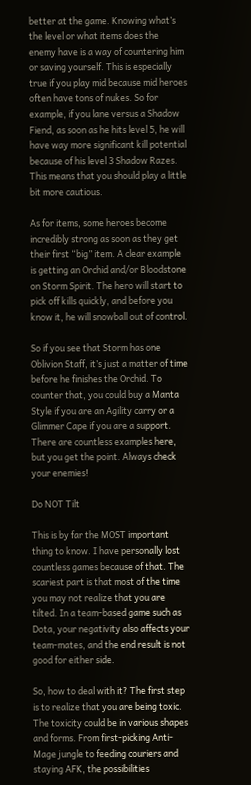better at the game. Knowing what’s the level or what items does the enemy have is a way of countering him or saving yourself. This is especially true if you play mid because mid heroes often have tons of nukes. So for example, if you lane versus a Shadow Fiend, as soon as he hits level 5, he will have way more significant kill potential because of his level 3 Shadow Razes. This means that you should play a little bit more cautious.

As for items, some heroes become incredibly strong as soon as they get their first “big” item. A clear example is getting an Orchid and/or Bloodstone on Storm Spirit. The hero will start to pick off kills quickly, and before you know it, he will snowball out of control.

So if you see that Storm has one Oblivion Staff, it’s just a matter of time before he finishes the Orchid. To counter that, you could buy a Manta Style if you are an Agility carry or a Glimmer Cape if you are a support. There are countless examples here, but you get the point. Always check your enemies!

Do NOT Tilt

This is by far the MOST important thing to know. I have personally lost countless games because of that. The scariest part is that most of the time you may not realize that you are tilted. In a team-based game such as Dota, your negativity also affects your team-mates, and the end result is not good for either side.

So, how to deal with it? The first step is to realize that you are being toxic. The toxicity could be in various shapes and forms. From first-picking Anti-Mage jungle to feeding couriers and staying AFK, the possibilities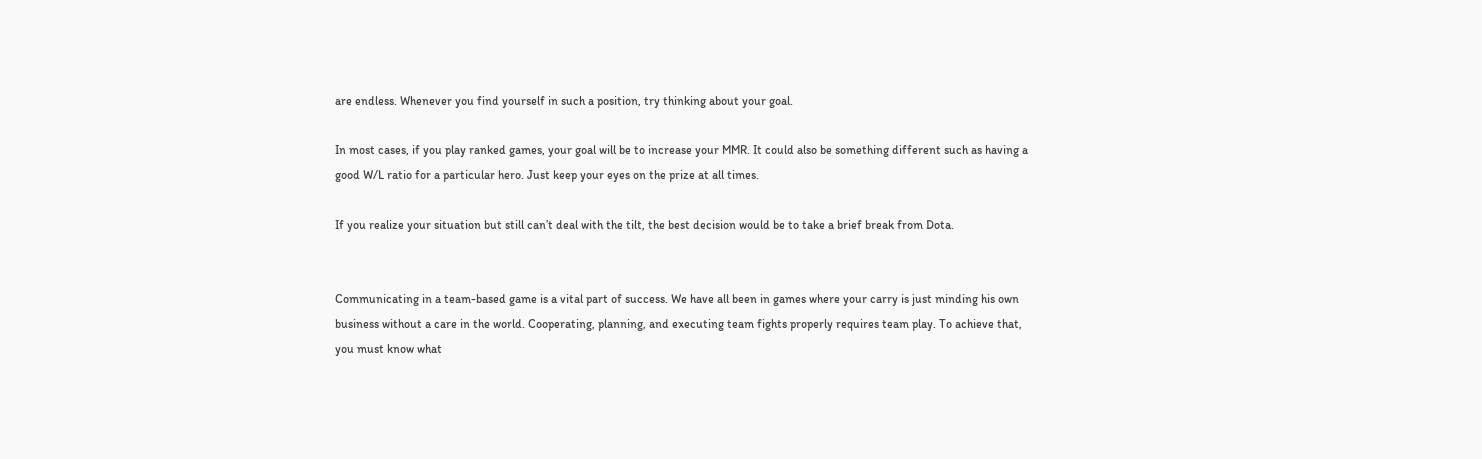are endless. Whenever you find yourself in such a position, try thinking about your goal.

In most cases, if you play ranked games, your goal will be to increase your MMR. It could also be something different such as having a good W/L ratio for a particular hero. Just keep your eyes on the prize at all times.

If you realize your situation but still can’t deal with the tilt, the best decision would be to take a brief break from Dota.


Communicating in a team-based game is a vital part of success. We have all been in games where your carry is just minding his own business without a care in the world. Cooperating, planning, and executing team fights properly requires team play. To achieve that, you must know what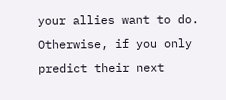your allies want to do. Otherwise, if you only predict their next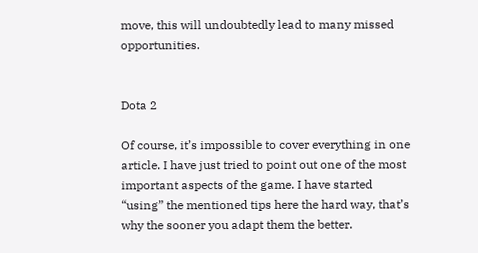move, this will undoubtedly lead to many missed opportunities.


Dota 2

Of course, it’s impossible to cover everything in one article. I have just tried to point out one of the most important aspects of the game. I have started “using” the mentioned tips here the hard way, that’s why the sooner you adapt them the better.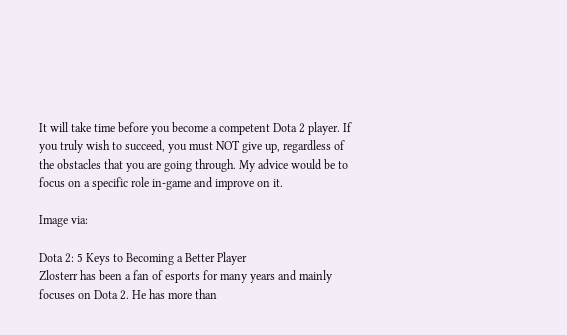It will take time before you become a competent Dota 2 player. If you truly wish to succeed, you must NOT give up, regardless of the obstacles that you are going through. My advice would be to focus on a specific role in-game and improve on it.

Image via:

Dota 2: 5 Keys to Becoming a Better Player
Zlosterr has been a fan of esports for many years and mainly focuses on Dota 2. He has more than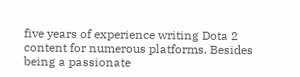five years of experience writing Dota 2 content for numerous platforms. Besides being a passionate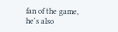fan of the game, he's also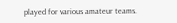played for various amateur teams.